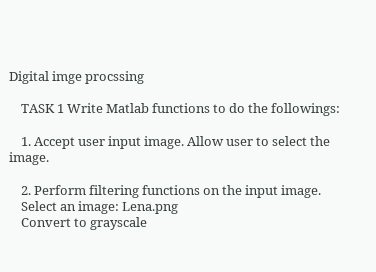Digital imge procssing

    TASK 1 Write Matlab functions to do the followings:

    1. Accept user input image. Allow user to select the image.

    2. Perform filtering functions on the input image.
    Select an image: Lena.png
    Convert to grayscale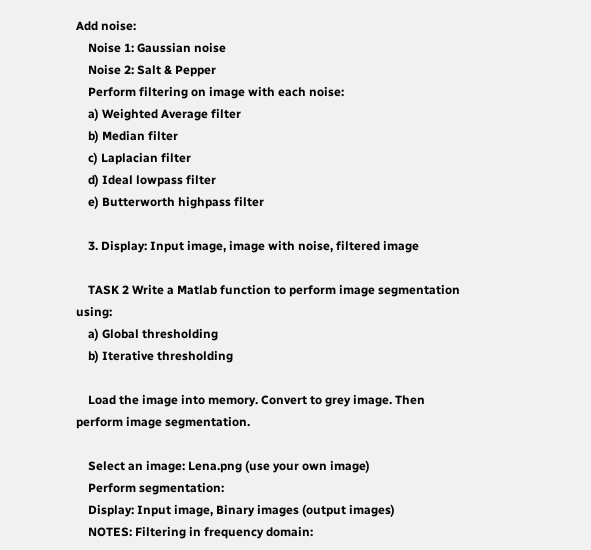Add noise:
    Noise 1: Gaussian noise
    Noise 2: Salt & Pepper
    Perform filtering on image with each noise:
    a) Weighted Average filter
    b) Median filter
    c) Laplacian filter
    d) Ideal lowpass filter
    e) Butterworth highpass filter

    3. Display: Input image, image with noise, filtered image

    TASK 2 Write a Matlab function to perform image segmentation using:
    a) Global thresholding
    b) Iterative thresholding

    Load the image into memory. Convert to grey image. Then perform image segmentation.

    Select an image: Lena.png (use your own image)
    Perform segmentation:
    Display: Input image, Binary images (output images)
    NOTES: Filtering in frequency domain: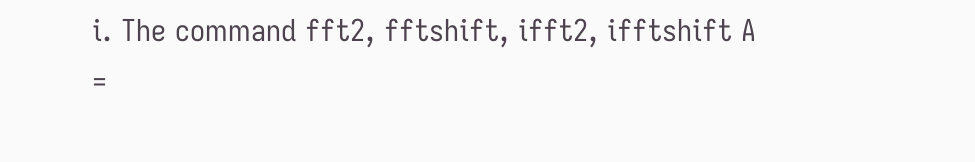i. The command fft2, fftshift, ifft2, ifftshift A =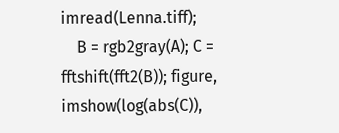imread(Lenna.tiff);
    B = rgb2gray(A); C = fftshift(fft2(B)); figure, imshow(log(abs(C)),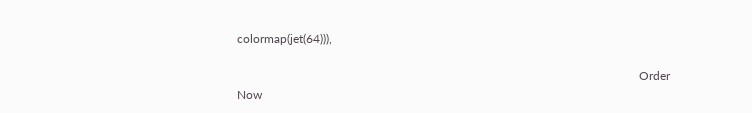colormap(jet(64))),

                                                                                                                                      Order Now